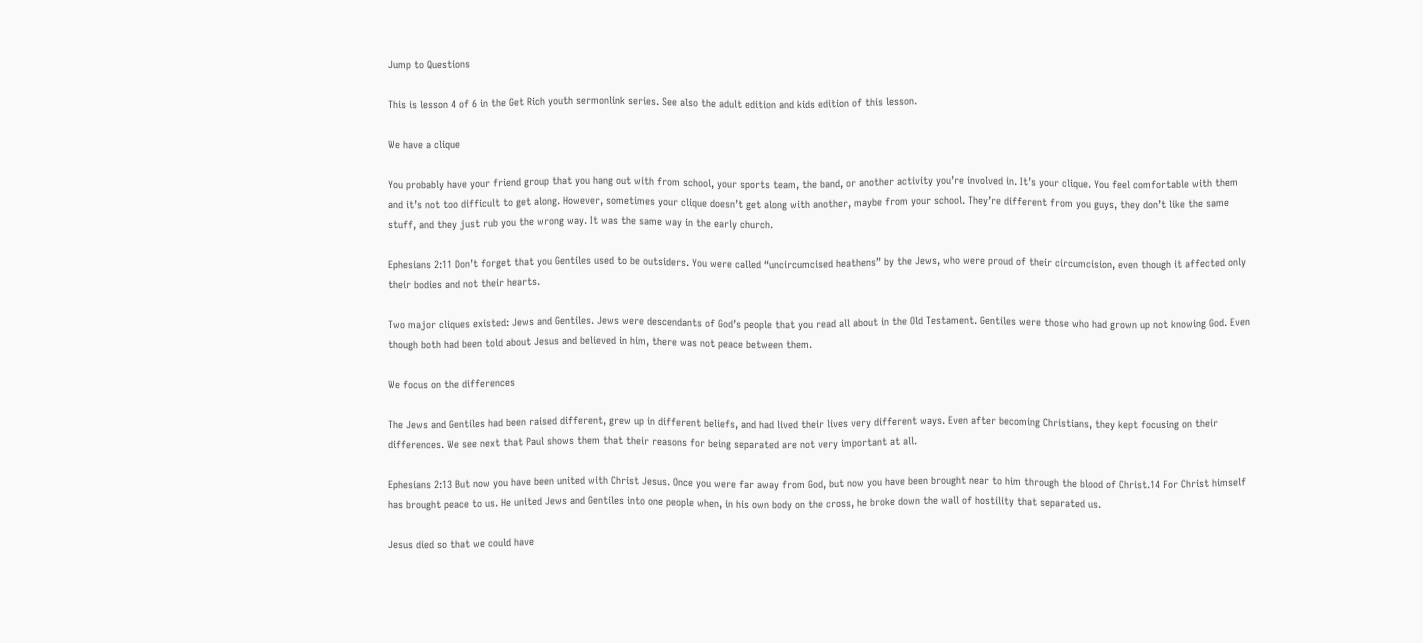Jump to Questions

This is lesson 4 of 6 in the Get Rich youth sermonlink series. See also the adult edition and kids edition of this lesson.

We have a clique

You probably have your friend group that you hang out with from school, your sports team, the band, or another activity you’re involved in. It’s your clique. You feel comfortable with them and it’s not too difficult to get along. However, sometimes your clique doesn’t get along with another, maybe from your school. They’re different from you guys, they don’t like the same stuff, and they just rub you the wrong way. It was the same way in the early church.

Ephesians 2:11 Don’t forget that you Gentiles used to be outsiders. You were called “uncircumcised heathens” by the Jews, who were proud of their circumcision, even though it affected only their bodies and not their hearts.

Two major cliques existed: Jews and Gentiles. Jews were descendants of God’s people that you read all about in the Old Testament. Gentiles were those who had grown up not knowing God. Even though both had been told about Jesus and believed in him, there was not peace between them.

We focus on the differences

The Jews and Gentiles had been raised different, grew up in different beliefs, and had lived their lives very different ways. Even after becoming Christians, they kept focusing on their differences. We see next that Paul shows them that their reasons for being separated are not very important at all.

Ephesians 2:13 But now you have been united with Christ Jesus. Once you were far away from God, but now you have been brought near to him through the blood of Christ.14 For Christ himself has brought peace to us. He united Jews and Gentiles into one people when, in his own body on the cross, he broke down the wall of hostility that separated us.

Jesus died so that we could have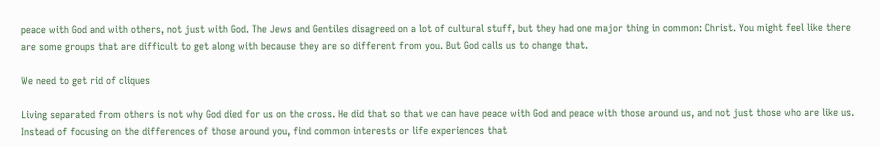peace with God and with others, not just with God. The Jews and Gentiles disagreed on a lot of cultural stuff, but they had one major thing in common: Christ. You might feel like there are some groups that are difficult to get along with because they are so different from you. But God calls us to change that.

We need to get rid of cliques

Living separated from others is not why God died for us on the cross. He did that so that we can have peace with God and peace with those around us, and not just those who are like us. Instead of focusing on the differences of those around you, find common interests or life experiences that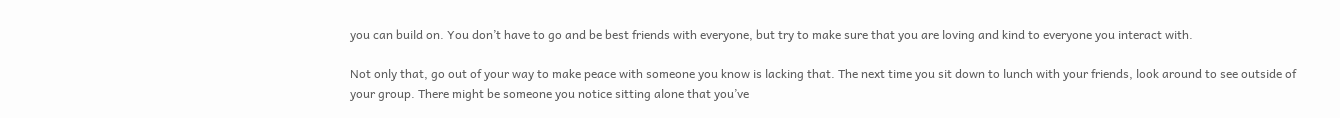you can build on. You don’t have to go and be best friends with everyone, but try to make sure that you are loving and kind to everyone you interact with.

Not only that, go out of your way to make peace with someone you know is lacking that. The next time you sit down to lunch with your friends, look around to see outside of your group. There might be someone you notice sitting alone that you’ve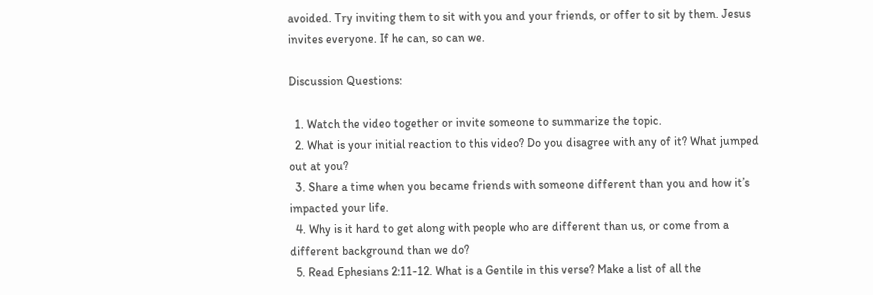avoided. Try inviting them to sit with you and your friends, or offer to sit by them. Jesus invites everyone. If he can, so can we.

Discussion Questions:

  1. Watch the video together or invite someone to summarize the topic.
  2. What is your initial reaction to this video? Do you disagree with any of it? What jumped out at you?
  3. Share a time when you became friends with someone different than you and how it’s impacted your life.
  4. Why is it hard to get along with people who are different than us, or come from a different background than we do?
  5. Read Ephesians 2:11-12. What is a Gentile in this verse? Make a list of all the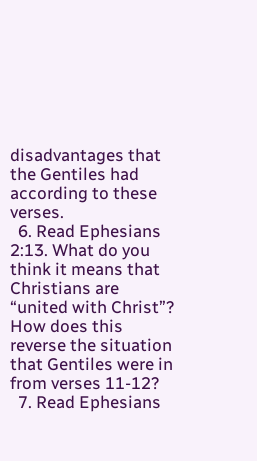disadvantages that the Gentiles had according to these verses.
  6. Read Ephesians 2:13. What do you think it means that Christians are “united with Christ”? How does this reverse the situation that Gentiles were in from verses 11-12?
  7. Read Ephesians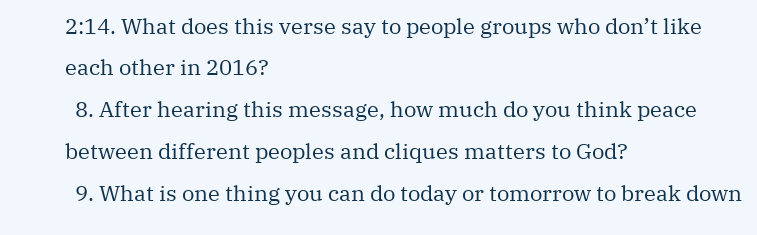2:14. What does this verse say to people groups who don’t like each other in 2016?
  8. After hearing this message, how much do you think peace between different peoples and cliques matters to God?
  9. What is one thing you can do today or tomorrow to break down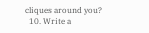cliques around you?
  10. Write a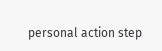personal action step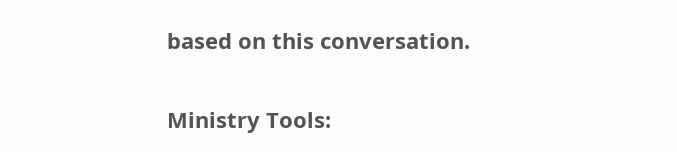based on this conversation.

Ministry Tools: